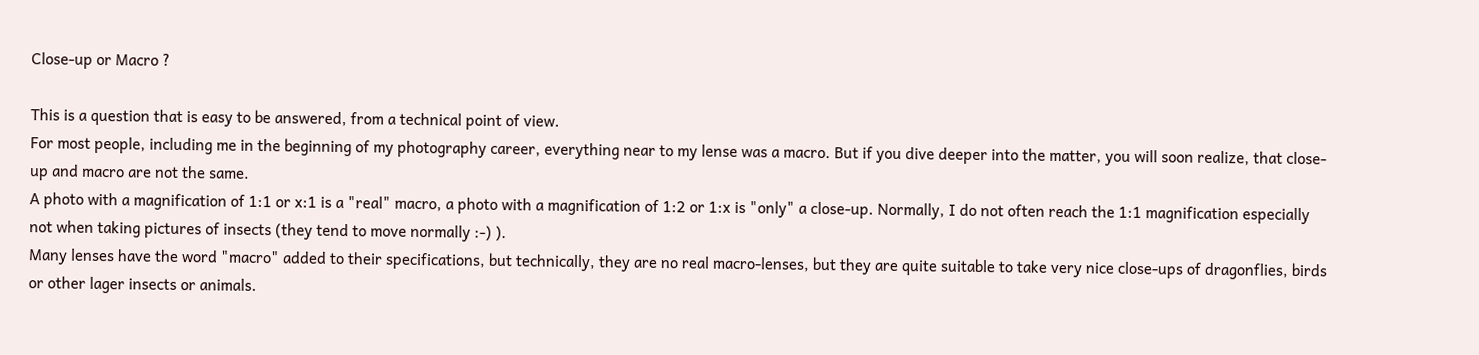Close-up or Macro ?

This is a question that is easy to be answered, from a technical point of view.
For most people, including me in the beginning of my photography career, everything near to my lense was a macro. But if you dive deeper into the matter, you will soon realize, that close-up and macro are not the same.
A photo with a magnification of 1:1 or x:1 is a "real" macro, a photo with a magnification of 1:2 or 1:x is "only" a close-up. Normally, I do not often reach the 1:1 magnification especially not when taking pictures of insects (they tend to move normally :-) ).
Many lenses have the word "macro" added to their specifications, but technically, they are no real macro-lenses, but they are quite suitable to take very nice close-ups of dragonflies, birds or other lager insects or animals.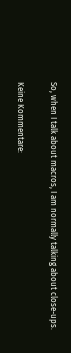So, when I talk about macros, I am normally talking about close-ups.

Keine Kommentare: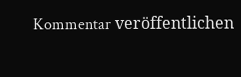Kommentar veröffentlichen